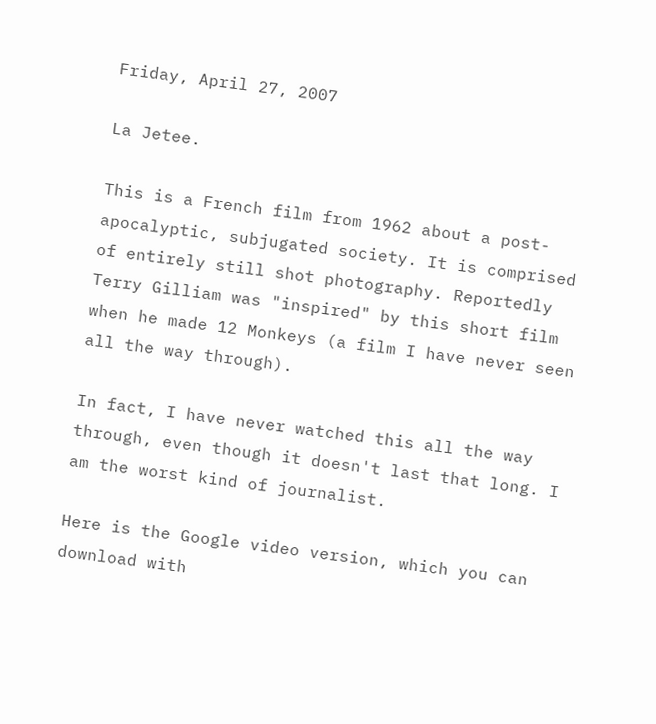Friday, April 27, 2007

La Jetee.

This is a French film from 1962 about a post-apocalyptic, subjugated society. It is comprised of entirely still shot photography. Reportedly Terry Gilliam was "inspired" by this short film when he made 12 Monkeys (a film I have never seen all the way through).

In fact, I have never watched this all the way through, even though it doesn't last that long. I am the worst kind of journalist.

Here is the Google video version, which you can download with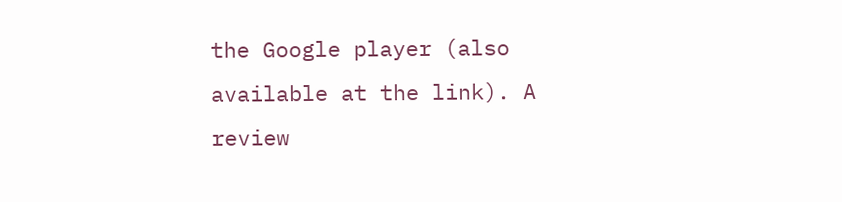the Google player (also available at the link). A review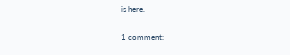is here.

1 comment: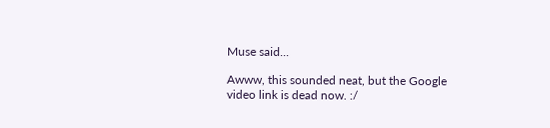Muse said...

Awww, this sounded neat, but the Google video link is dead now. :/